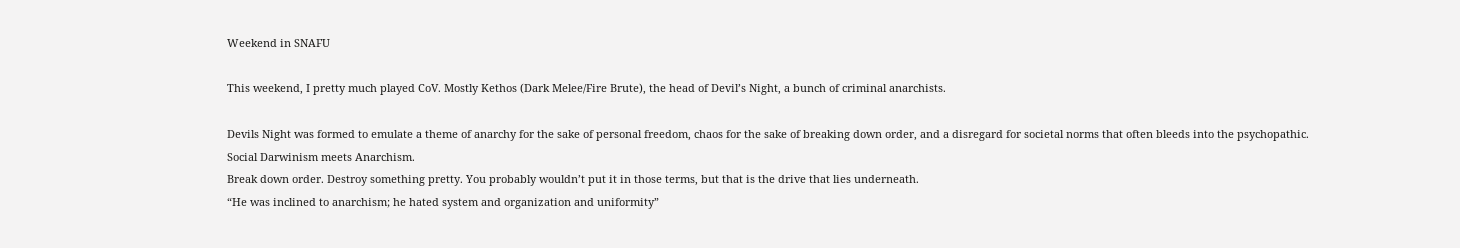Weekend in SNAFU

This weekend, I pretty much played CoV. Mostly Kethos (Dark Melee/Fire Brute), the head of Devil’s Night, a bunch of criminal anarchists.

Devils Night was formed to emulate a theme of anarchy for the sake of personal freedom, chaos for the sake of breaking down order, and a disregard for societal norms that often bleeds into the psychopathic.
Social Darwinism meets Anarchism.
Break down order. Destroy something pretty. You probably wouldn’t put it in those terms, but that is the drive that lies underneath.
“He was inclined to anarchism; he hated system and organization and uniformity”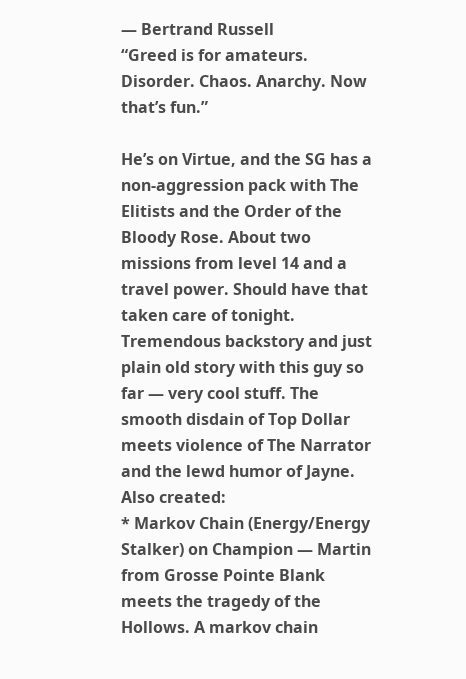— Bertrand Russell
“Greed is for amateurs. Disorder. Chaos. Anarchy. Now that’s fun.”

He’s on Virtue, and the SG has a non-aggression pack with The Elitists and the Order of the Bloody Rose. About two missions from level 14 and a travel power. Should have that taken care of tonight.
Tremendous backstory and just plain old story with this guy so far — very cool stuff. The smooth disdain of Top Dollar meets violence of The Narrator and the lewd humor of Jayne.
Also created:
* Markov Chain (Energy/Energy Stalker) on Champion — Martin from Grosse Pointe Blank meets the tragedy of the Hollows. A markov chain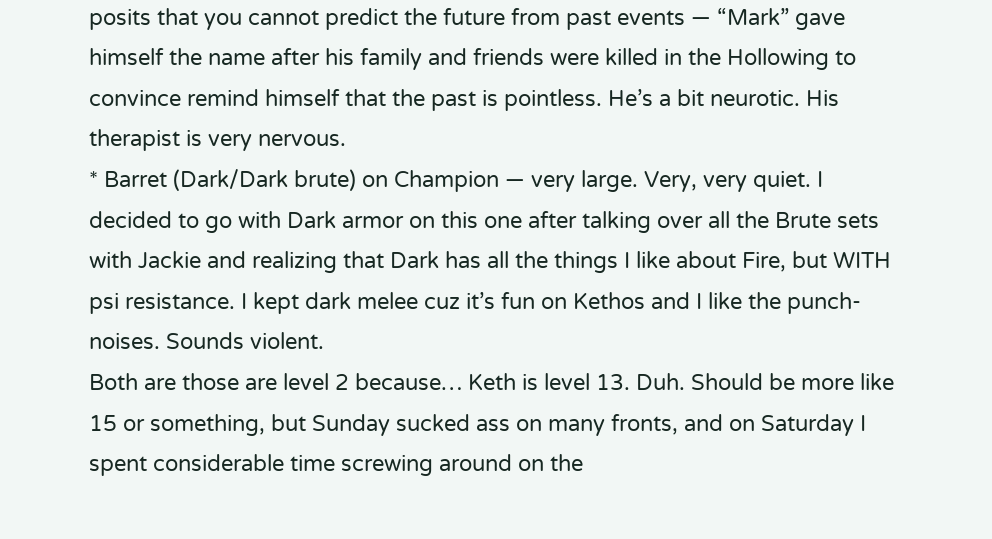posits that you cannot predict the future from past events — “Mark” gave himself the name after his family and friends were killed in the Hollowing to convince remind himself that the past is pointless. He’s a bit neurotic. His therapist is very nervous.
* Barret (Dark/Dark brute) on Champion — very large. Very, very quiet. I decided to go with Dark armor on this one after talking over all the Brute sets with Jackie and realizing that Dark has all the things I like about Fire, but WITH psi resistance. I kept dark melee cuz it’s fun on Kethos and I like the punch-noises. Sounds violent.
Both are those are level 2 because… Keth is level 13. Duh. Should be more like 15 or something, but Sunday sucked ass on many fronts, and on Saturday I spent considerable time screwing around on the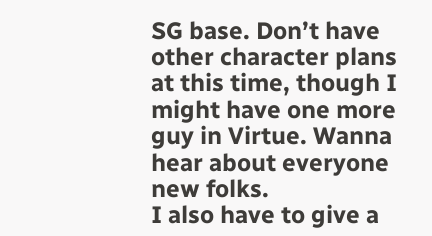SG base. Don’t have other character plans at this time, though I might have one more guy in Virtue. Wanna hear about everyone new folks.
I also have to give a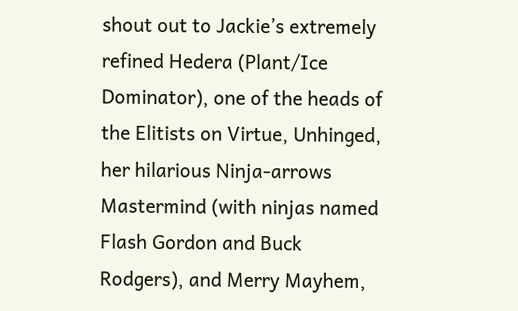shout out to Jackie’s extremely refined Hedera (Plant/Ice Dominator), one of the heads of the Elitists on Virtue, Unhinged, her hilarious Ninja-arrows Mastermind (with ninjas named Flash Gordon and Buck Rodgers), and Merry Mayhem,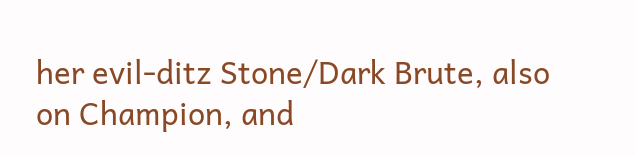her evil-ditz Stone/Dark Brute, also on Champion, and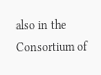also in the Consortium of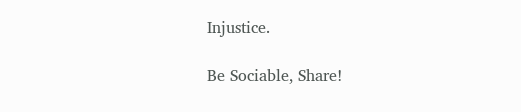Injustice.

Be Sociable, Share!